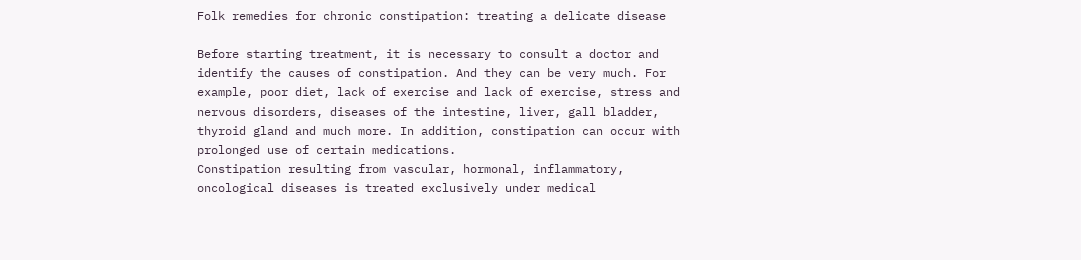Folk remedies for chronic constipation: treating a delicate disease

Before starting treatment, it is necessary to consult a doctor and identify the causes of constipation. And they can be very much. For example, poor diet, lack of exercise and lack of exercise, stress and nervous disorders, diseases of the intestine, liver, gall bladder, thyroid gland and much more. In addition, constipation can occur with prolonged use of certain medications.
Constipation resulting from vascular, hormonal, inflammatory, oncological diseases is treated exclusively under medical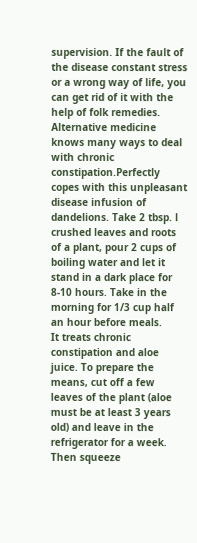supervision. If the fault of the disease constant stress or a wrong way of life, you can get rid of it with the help of folk remedies.
Alternative medicine knows many ways to deal with chronic constipation.Perfectly copes with this unpleasant disease infusion of dandelions. Take 2 tbsp. l crushed leaves and roots of a plant, pour 2 cups of boiling water and let it stand in a dark place for 8-10 hours. Take in the morning for 1/3 cup half an hour before meals.
It treats chronic constipation and aloe juice. To prepare the means, cut off a few leaves of the plant (aloe must be at least 3 years old) and leave in the refrigerator for a week. Then squeeze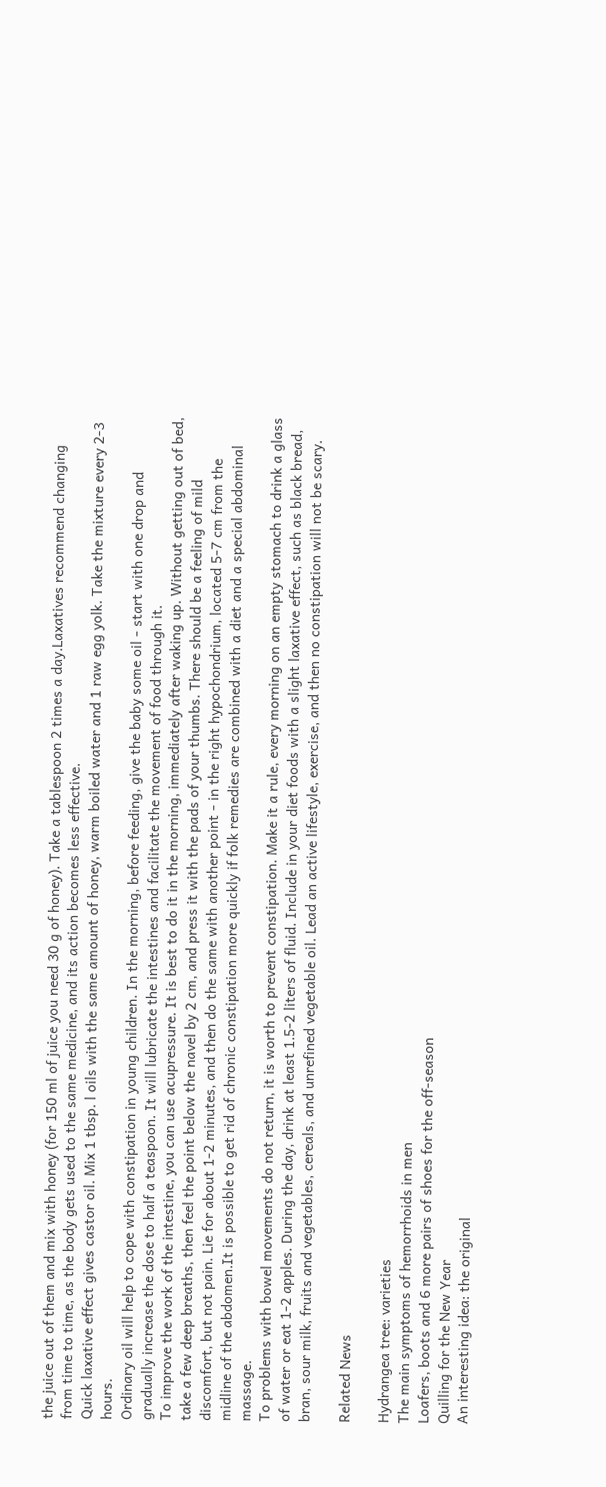the juice out of them and mix with honey (for 150 ml of juice you need 30 g of honey). Take a tablespoon 2 times a day.Laxatives recommend changing from time to time, as the body gets used to the same medicine, and its action becomes less effective.
Quick laxative effect gives castor oil. Mix 1 tbsp. l oils with the same amount of honey, warm boiled water and 1 raw egg yolk. Take the mixture every 2-3 hours.
Ordinary oil will help to cope with constipation in young children. In the morning, before feeding, give the baby some oil - start with one drop and gradually increase the dose to half a teaspoon. It will lubricate the intestines and facilitate the movement of food through it.
To improve the work of the intestine, you can use acupressure. It is best to do it in the morning, immediately after waking up. Without getting out of bed, take a few deep breaths, then feel the point below the navel by 2 cm, and press it with the pads of your thumbs. There should be a feeling of mild discomfort, but not pain. Lie for about 1-2 minutes, and then do the same with another point - in the right hypochondrium, located 5-7 cm from the midline of the abdomen.It is possible to get rid of chronic constipation more quickly if folk remedies are combined with a diet and a special abdominal massage.
To problems with bowel movements do not return, it is worth to prevent constipation. Make it a rule, every morning on an empty stomach to drink a glass of water or eat 1-2 apples. During the day, drink at least 1.5-2 liters of fluid. Include in your diet foods with a slight laxative effect, such as black bread, bran, sour milk, fruits and vegetables, cereals, and unrefined vegetable oil. Lead an active lifestyle, exercise, and then no constipation will not be scary.

Related News

Hydrangea tree: varieties
The main symptoms of hemorrhoids in men
Loafers, boots and 6 more pairs of shoes for the off-season
Quilling for the New Year
An interesting idea: the original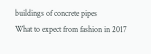buildings of concrete pipes
What to expect from fashion in 2017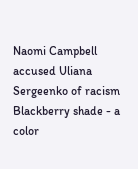Naomi Campbell accused Uliana Sergeenko of racism
Blackberry shade - a color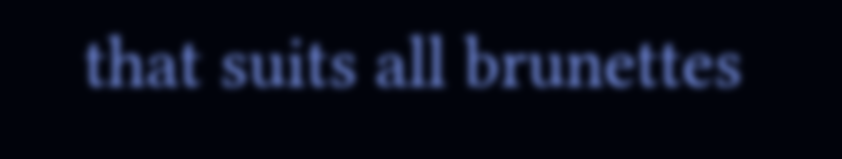that suits all brunettes